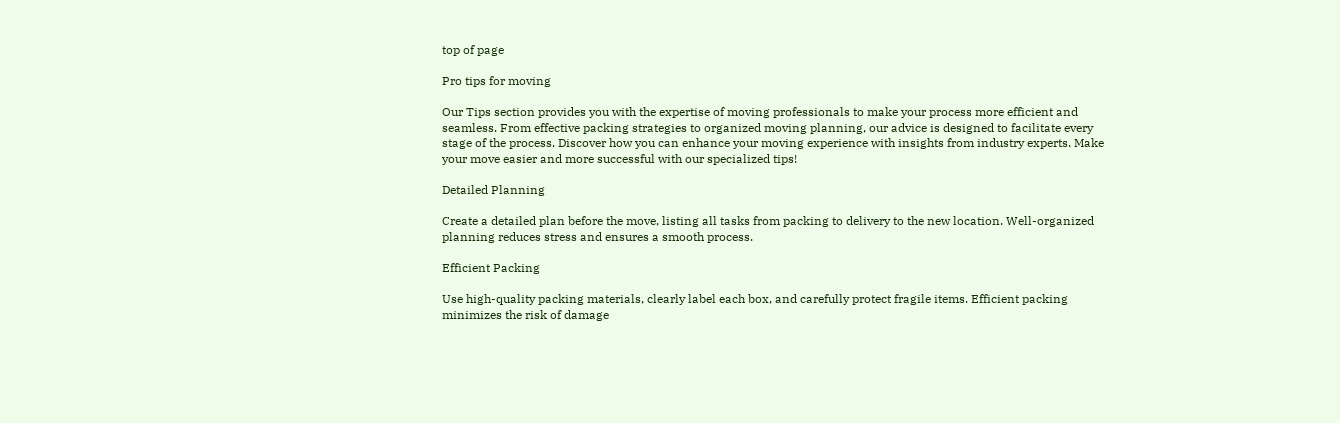top of page

Pro tips for moving

Our Tips section provides you with the expertise of moving professionals to make your process more efficient and seamless. From effective packing strategies to organized moving planning, our advice is designed to facilitate every stage of the process. Discover how you can enhance your moving experience with insights from industry experts. Make your move easier and more successful with our specialized tips!

Detailed Planning

Create a detailed plan before the move, listing all tasks from packing to delivery to the new location. Well-organized planning reduces stress and ensures a smooth process.

Efficient Packing

Use high-quality packing materials, clearly label each box, and carefully protect fragile items. Efficient packing minimizes the risk of damage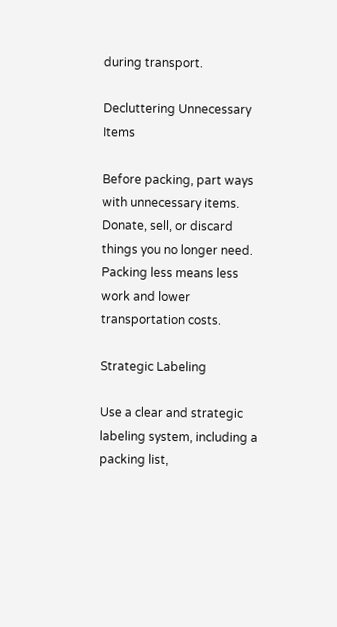during transport.

Decluttering Unnecessary Items

Before packing, part ways with unnecessary items. Donate, sell, or discard things you no longer need. Packing less means less work and lower transportation costs.

Strategic Labeling

Use a clear and strategic labeling system, including a packing list,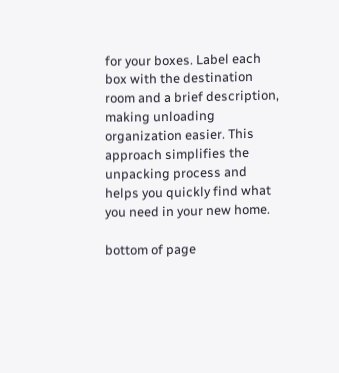for your boxes. Label each box with the destination room and a brief description, making unloading organization easier. This approach simplifies the unpacking process and helps you quickly find what you need in your new home.

bottom of page